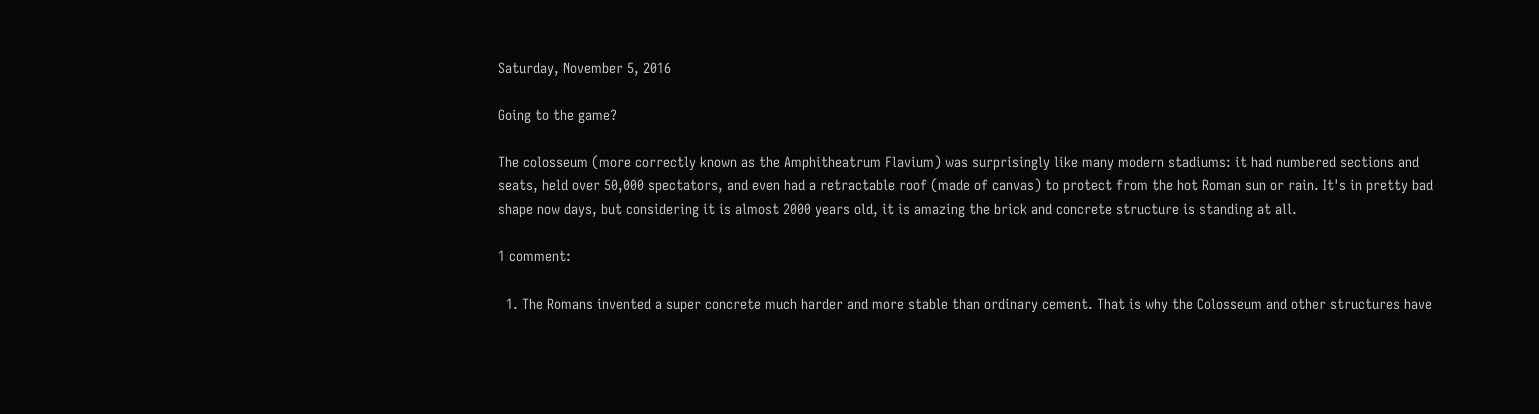Saturday, November 5, 2016

Going to the game?

The colosseum (more correctly known as the Amphitheatrum Flavium) was surprisingly like many modern stadiums: it had numbered sections and seats, held over 50,000 spectators, and even had a retractable roof (made of canvas) to protect from the hot Roman sun or rain. It's in pretty bad shape now days, but considering it is almost 2000 years old, it is amazing the brick and concrete structure is standing at all.

1 comment:

  1. The Romans invented a super concrete much harder and more stable than ordinary cement. That is why the Colosseum and other structures have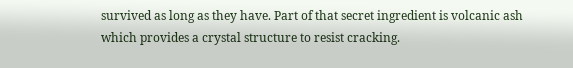survived as long as they have. Part of that secret ingredient is volcanic ash which provides a crystal structure to resist cracking.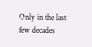Only in the last few decades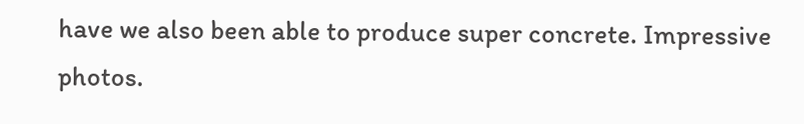have we also been able to produce super concrete. Impressive photos.